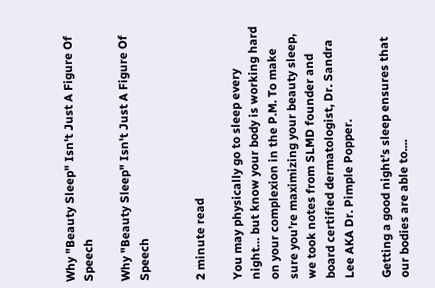Why "Beauty Sleep" Isn't Just A Figure Of Speech

Why "Beauty Sleep" Isn't Just A Figure Of Speech


2 minute read

You may physically go to sleep every night… but know your body is working hard on your complexion in the P.M. To make sure you’re maximizing your beauty sleep, we took notes from SLMD founder and board certified dermatologist, Dr. Sandra Lee AKA Dr. Pimple Popper.

Getting a good night’s sleep ensures that our bodies are able to....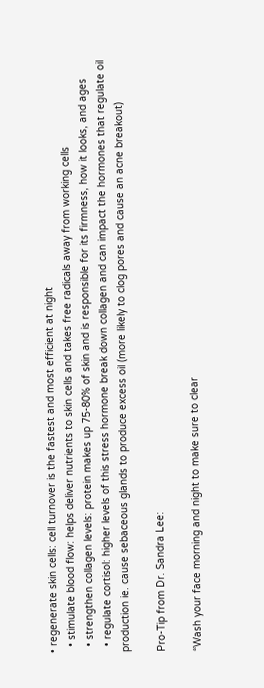• regenerate skin cells: cell turnover is the fastest and most efficient at night
  • stimulate blood flow: helps deliver nutrients to skin cells and takes free radicals away from working cells
  • strengthen collagen levels: protein makes up 75-80% of skin and is responsible for its firmness, how it looks, and ages
  • regulate cortisol: higher levels of this stress hormone break down collagen and can impact the hormones that regulate oil production ie. cause sebaceous glands to produce excess oil (more likely to clog pores and cause an acne breakout)

Pro-Tip from Dr. Sandra Lee:

“Wash your face morning and night to make sure to clear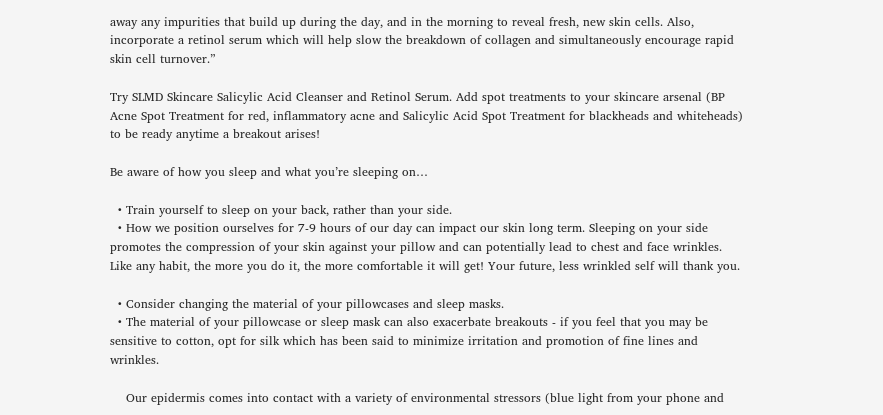away any impurities that build up during the day, and in the morning to reveal fresh, new skin cells. Also, incorporate a retinol serum which will help slow the breakdown of collagen and simultaneously encourage rapid skin cell turnover.”

Try SLMD Skincare Salicylic Acid Cleanser and Retinol Serum. Add spot treatments to your skincare arsenal (BP Acne Spot Treatment for red, inflammatory acne and Salicylic Acid Spot Treatment for blackheads and whiteheads) to be ready anytime a breakout arises!

Be aware of how you sleep and what you’re sleeping on…

  • Train yourself to sleep on your back, rather than your side.
  • How we position ourselves for 7-9 hours of our day can impact our skin long term. Sleeping on your side promotes the compression of your skin against your pillow and can potentially lead to chest and face wrinkles. Like any habit, the more you do it, the more comfortable it will get! Your future, less wrinkled self will thank you.

  • Consider changing the material of your pillowcases and sleep masks.
  • The material of your pillowcase or sleep mask can also exacerbate breakouts - if you feel that you may be sensitive to cotton, opt for silk which has been said to minimize irritation and promotion of fine lines and wrinkles.

    Our epidermis comes into contact with a variety of environmental stressors (blue light from your phone and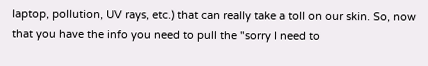laptop, pollution, UV rays, etc.) that can really take a toll on our skin. So, now that you have the info you need to pull the "sorry I need to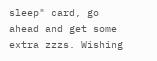sleep" card, go ahead and get some extra zzzs. Wishing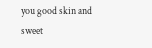you good skin and sweet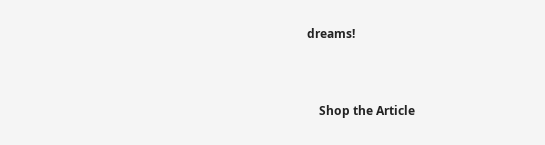dreams!


    Shop the Article